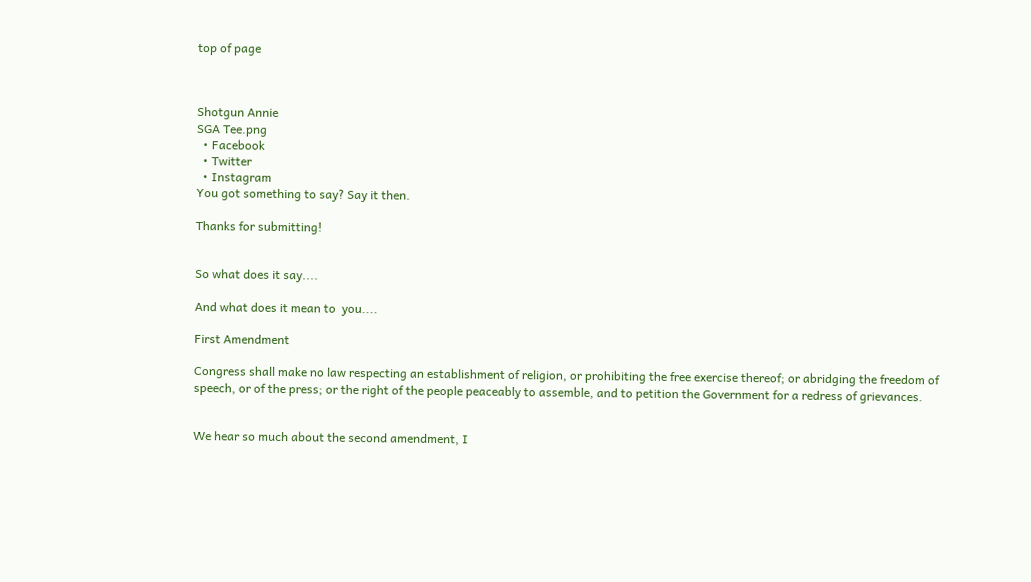top of page



Shotgun Annie
SGA Tee.png
  • Facebook
  • Twitter
  • Instagram
You got something to say? Say it then.

Thanks for submitting!


So what does it say....

And what does it mean to  you....

First Amendment

Congress shall make no law respecting an establishment of religion, or prohibiting the free exercise thereof; or abridging the freedom of speech, or of the press; or the right of the people peaceably to assemble, and to petition the Government for a redress of grievances.


We hear so much about the second amendment, I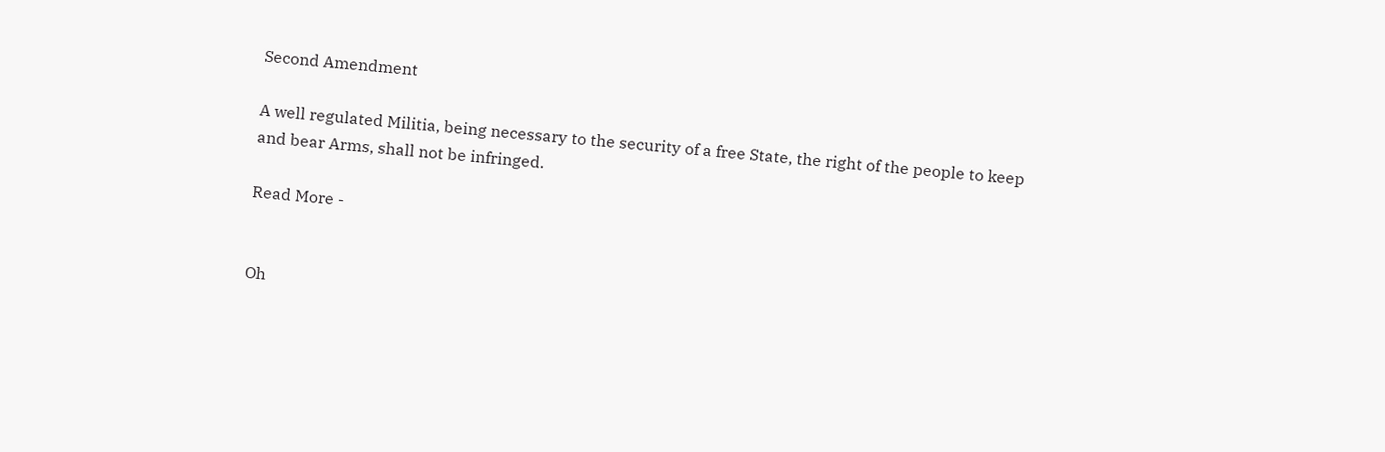Second Amendment

A well regulated Militia, being necessary to the security of a free State, the right of the people to keep and bear Arms, shall not be infringed.

Read More -


Oh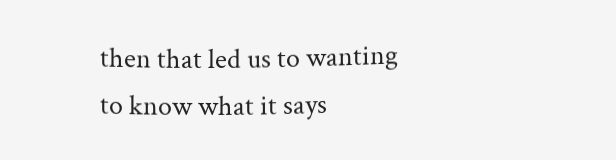then that led us to wanting to know what it says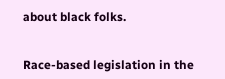about black folks.


Race-based legislation in the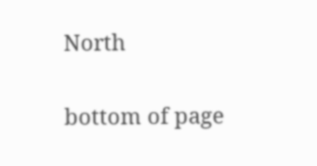North

bottom of page